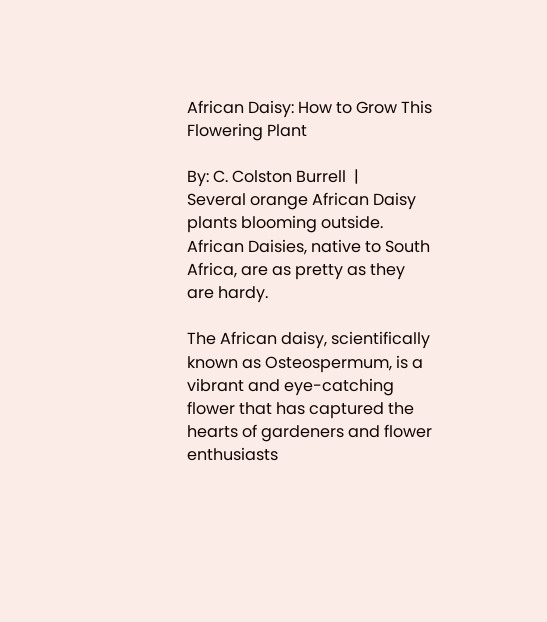African Daisy: How to Grow This Flowering Plant

By: C. Colston Burrell  |
Several orange African Daisy plants blooming outside.
African Daisies, native to South Africa, are as pretty as they are hardy.

The African daisy, scientifically known as Osteospermum, is a vibrant and eye-catching flower that has captured the hearts of gardeners and flower enthusiasts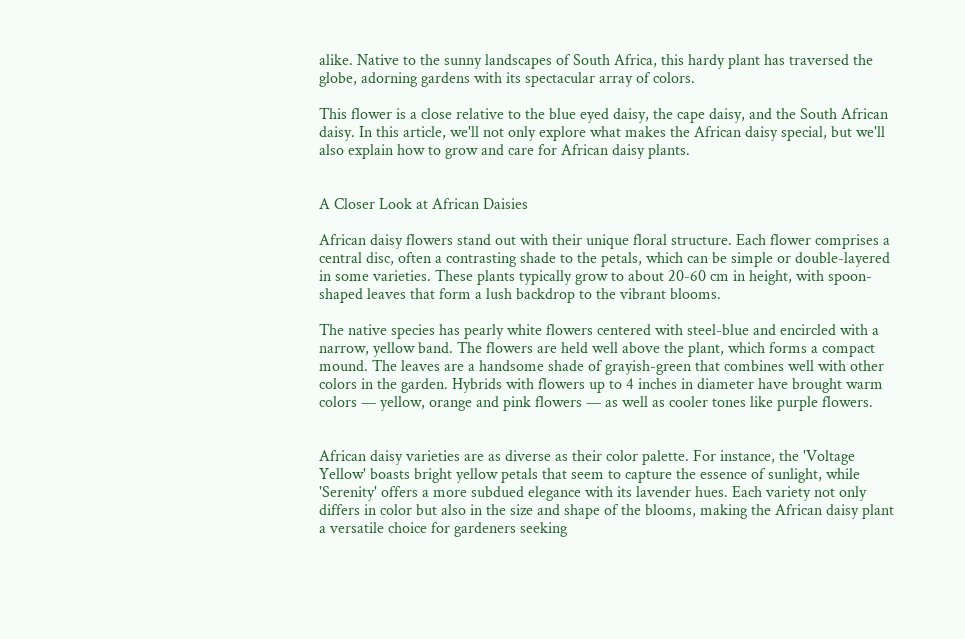alike. Native to the sunny landscapes of South Africa, this hardy plant has traversed the globe, adorning gardens with its spectacular array of colors.

This flower is a close relative to the blue eyed daisy, the cape daisy, and the South African daisy. In this article, we'll not only explore what makes the African daisy special, but we'll also explain how to grow and care for African daisy plants.


A Closer Look at African Daisies

African daisy flowers stand out with their unique floral structure. Each flower comprises a central disc, often a contrasting shade to the petals, which can be simple or double-layered in some varieties. These plants typically grow to about 20-60 cm in height, with spoon-shaped leaves that form a lush backdrop to the vibrant blooms.

The native species has pearly white flowers centered with steel-blue and encircled with a narrow, yellow band. The flowers are held well above the plant, which forms a compact mound. The leaves are a handsome shade of grayish-green that combines well with other colors in the garden. Hybrids with flowers up to 4 inches in diameter have brought warm colors — yellow, orange and pink flowers — as well as cooler tones like purple flowers.


African daisy varieties are as diverse as their color palette. For instance, the 'Voltage Yellow' boasts bright yellow petals that seem to capture the essence of sunlight, while 'Serenity' offers a more subdued elegance with its lavender hues. Each variety not only differs in color but also in the size and shape of the blooms, making the African daisy plant a versatile choice for gardeners seeking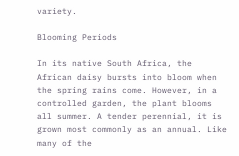variety.

Blooming Periods

In its native South Africa, the African daisy bursts into bloom when the spring rains come. However, in a controlled garden, the plant blooms all summer. A tender perennial, it is grown most commonly as an annual. Like many of the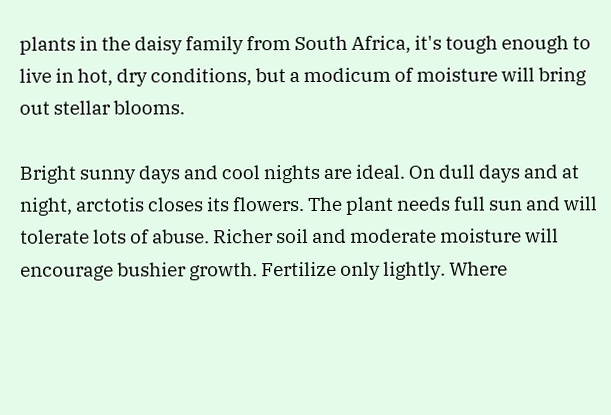plants in the daisy family from South Africa, it's tough enough to live in hot, dry conditions, but a modicum of moisture will bring out stellar blooms.

Bright sunny days and cool nights are ideal. On dull days and at night, arctotis closes its flowers. The plant needs full sun and will tolerate lots of abuse. Richer soil and moderate moisture will encourage bushier growth. Fertilize only lightly. Where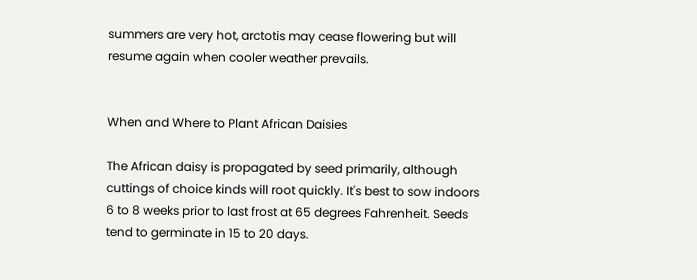summers are very hot, arctotis may cease flowering but will resume again when cooler weather prevails.


When and Where to Plant African Daisies

The African daisy is propagated by seed primarily, although cuttings of choice kinds will root quickly. It's best to sow indoors 6 to 8 weeks prior to last frost at 65 degrees Fahrenheit. Seeds tend to germinate in 15 to 20 days.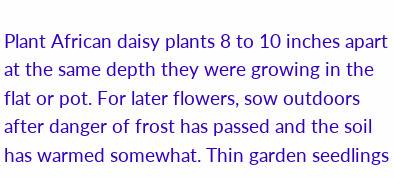Plant African daisy plants 8 to 10 inches apart at the same depth they were growing in the flat or pot. For later flowers, sow outdoors after danger of frost has passed and the soil has warmed somewhat. Thin garden seedlings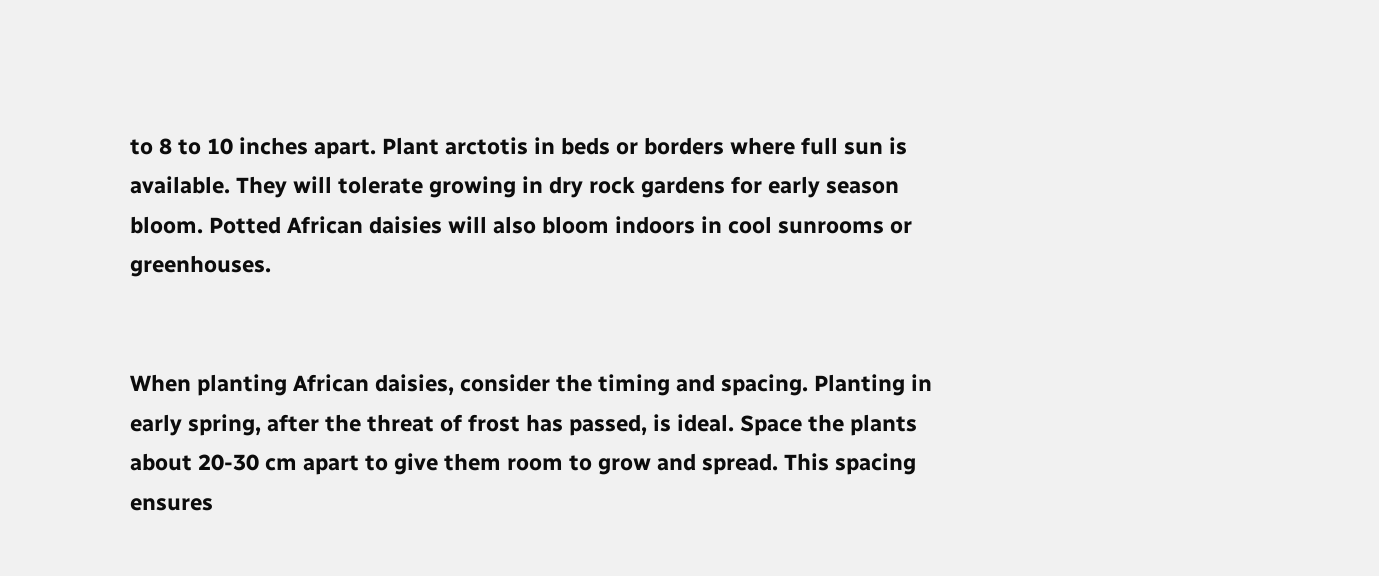to 8 to 10 inches apart. Plant arctotis in beds or borders where full sun is available. They will tolerate growing in dry rock gardens for early season bloom. Potted African daisies will also bloom indoors in cool sunrooms or greenhouses.


When planting African daisies, consider the timing and spacing. Planting in early spring, after the threat of frost has passed, is ideal. Space the plants about 20-30 cm apart to give them room to grow and spread. This spacing ensures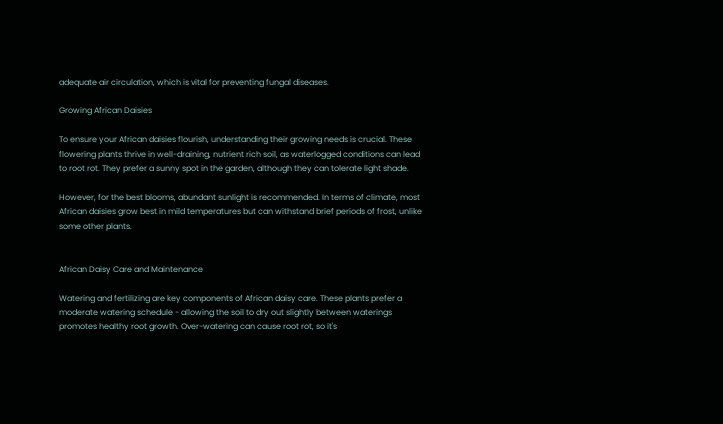adequate air circulation, which is vital for preventing fungal diseases.

Growing African Daisies

To ensure your African daisies flourish, understanding their growing needs is crucial. These flowering plants thrive in well-draining, nutrient rich soil, as waterlogged conditions can lead to root rot. They prefer a sunny spot in the garden, although they can tolerate light shade.

However, for the best blooms, abundant sunlight is recommended. In terms of climate, most African daisies grow best in mild temperatures but can withstand brief periods of frost, unlike some other plants.


African Daisy Care and Maintenance

Watering and fertilizing are key components of African daisy care. These plants prefer a moderate watering schedule - allowing the soil to dry out slightly between waterings promotes healthy root growth. Over-watering can cause root rot, so it's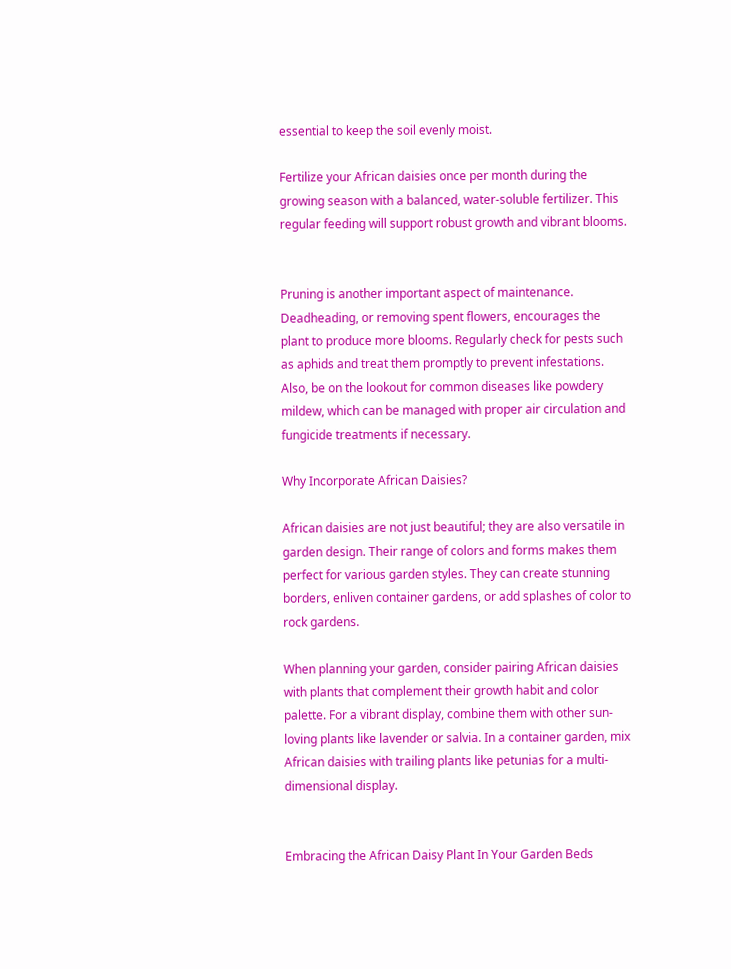essential to keep the soil evenly moist.

Fertilize your African daisies once per month during the growing season with a balanced, water-soluble fertilizer. This regular feeding will support robust growth and vibrant blooms.


Pruning is another important aspect of maintenance. Deadheading, or removing spent flowers, encourages the plant to produce more blooms. Regularly check for pests such as aphids and treat them promptly to prevent infestations. Also, be on the lookout for common diseases like powdery mildew, which can be managed with proper air circulation and fungicide treatments if necessary.

Why Incorporate African Daisies?

African daisies are not just beautiful; they are also versatile in garden design. Their range of colors and forms makes them perfect for various garden styles. They can create stunning borders, enliven container gardens, or add splashes of color to rock gardens.

When planning your garden, consider pairing African daisies with plants that complement their growth habit and color palette. For a vibrant display, combine them with other sun-loving plants like lavender or salvia. In a container garden, mix African daisies with trailing plants like petunias for a multi-dimensional display.


Embracing the African Daisy Plant In Your Garden Beds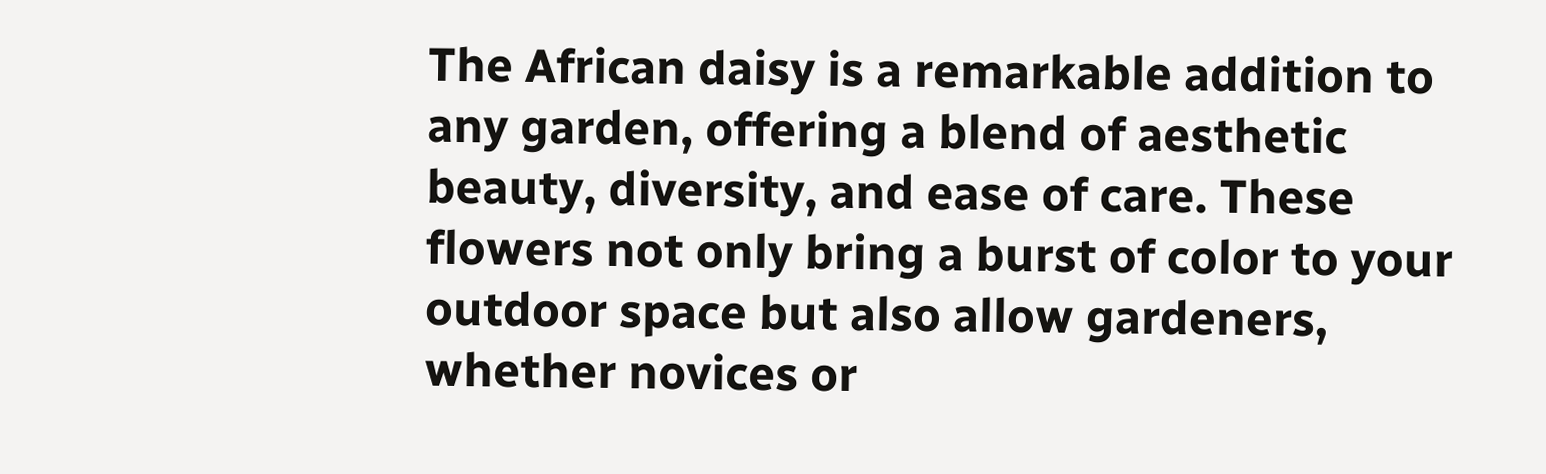The African daisy is a remarkable addition to any garden, offering a blend of aesthetic beauty, diversity, and ease of care. These flowers not only bring a burst of color to your outdoor space but also allow gardeners, whether novices or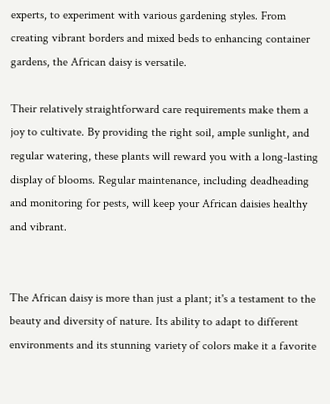experts, to experiment with various gardening styles. From creating vibrant borders and mixed beds to enhancing container gardens, the African daisy is versatile.

Their relatively straightforward care requirements make them a joy to cultivate. By providing the right soil, ample sunlight, and regular watering, these plants will reward you with a long-lasting display of blooms. Regular maintenance, including deadheading and monitoring for pests, will keep your African daisies healthy and vibrant.


The African daisy is more than just a plant; it's a testament to the beauty and diversity of nature. Its ability to adapt to different environments and its stunning variety of colors make it a favorite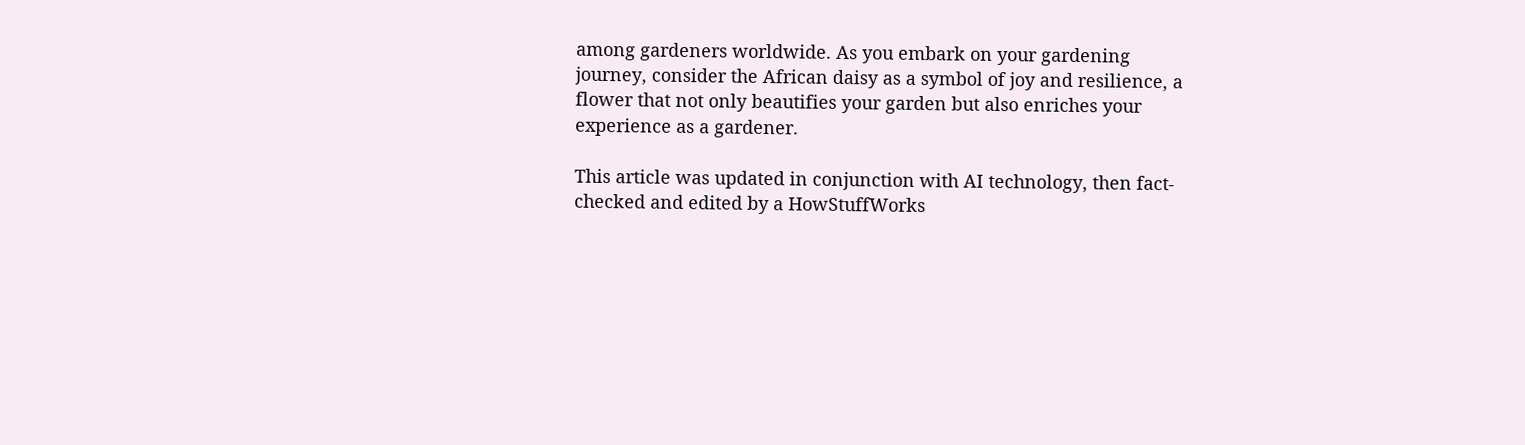among gardeners worldwide. As you embark on your gardening journey, consider the African daisy as a symbol of joy and resilience, a flower that not only beautifies your garden but also enriches your experience as a gardener.

This article was updated in conjunction with AI technology, then fact-checked and edited by a HowStuffWorks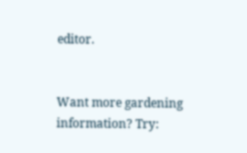editor.


Want more gardening information? Try: